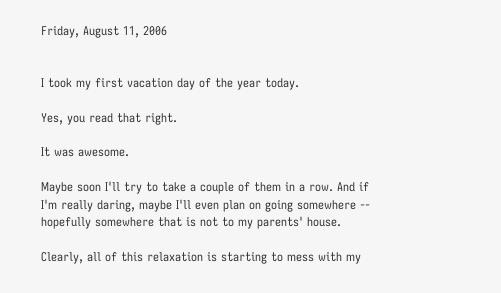Friday, August 11, 2006


I took my first vacation day of the year today.

Yes, you read that right.

It was awesome.

Maybe soon I'll try to take a couple of them in a row. And if I'm really daring, maybe I'll even plan on going somewhere -- hopefully somewhere that is not to my parents' house.

Clearly, all of this relaxation is starting to mess with my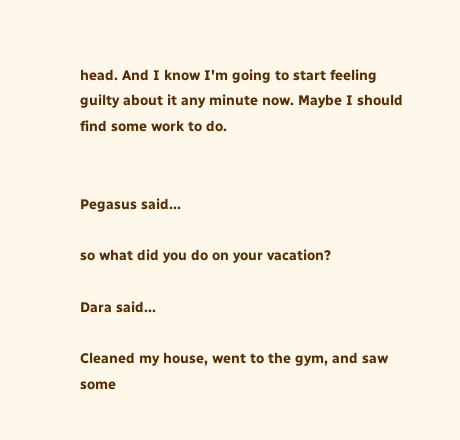head. And I know I'm going to start feeling guilty about it any minute now. Maybe I should find some work to do.


Pegasus said...

so what did you do on your vacation?

Dara said...

Cleaned my house, went to the gym, and saw some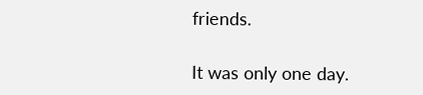friends.

It was only one day.